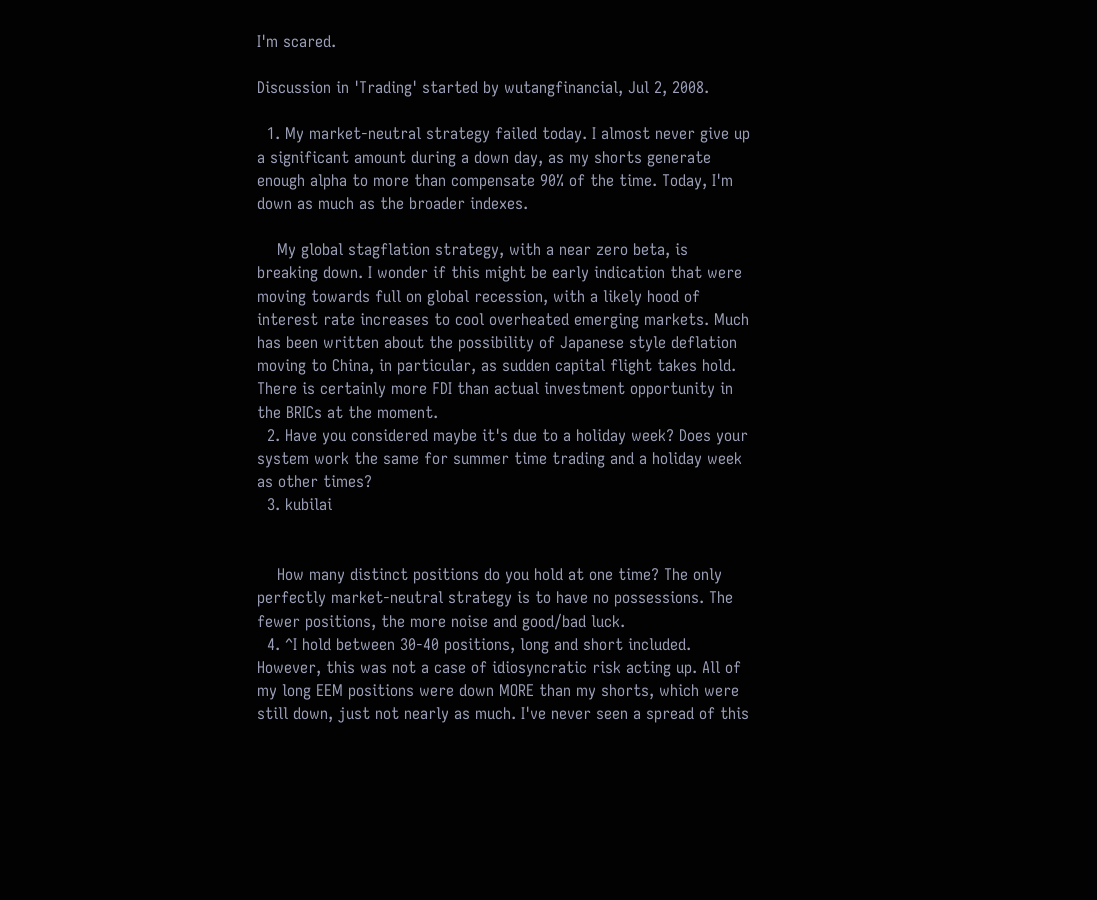I'm scared.

Discussion in 'Trading' started by wutangfinancial, Jul 2, 2008.

  1. My market-neutral strategy failed today. I almost never give up a significant amount during a down day, as my shorts generate enough alpha to more than compensate 90% of the time. Today, I'm down as much as the broader indexes.

    My global stagflation strategy, with a near zero beta, is breaking down. I wonder if this might be early indication that were moving towards full on global recession, with a likely hood of interest rate increases to cool overheated emerging markets. Much has been written about the possibility of Japanese style deflation moving to China, in particular, as sudden capital flight takes hold. There is certainly more FDI than actual investment opportunity in the BRICs at the moment.
  2. Have you considered maybe it's due to a holiday week? Does your system work the same for summer time trading and a holiday week as other times?
  3. kubilai


    How many distinct positions do you hold at one time? The only perfectly market-neutral strategy is to have no possessions. The fewer positions, the more noise and good/bad luck.
  4. ^I hold between 30-40 positions, long and short included. However, this was not a case of idiosyncratic risk acting up. All of my long EEM positions were down MORE than my shorts, which were still down, just not nearly as much. I've never seen a spread of this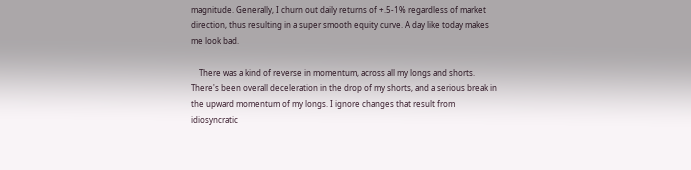magnitude. Generally, I churn out daily returns of +.5-1% regardless of market direction, thus resulting in a super smooth equity curve. A day like today makes me look bad.

    There was a kind of reverse in momentum, across all my longs and shorts. There's been overall deceleration in the drop of my shorts, and a serious break in the upward momentum of my longs. I ignore changes that result from idiosyncratic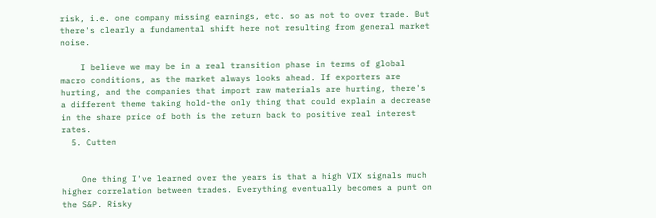risk, i.e. one company missing earnings, etc. so as not to over trade. But there's clearly a fundamental shift here not resulting from general market noise.

    I believe we may be in a real transition phase in terms of global macro conditions, as the market always looks ahead. If exporters are hurting, and the companies that import raw materials are hurting, there's a different theme taking hold-the only thing that could explain a decrease in the share price of both is the return back to positive real interest rates.
  5. Cutten


    One thing I've learned over the years is that a high VIX signals much higher correlation between trades. Everything eventually becomes a punt on the S&P. Risky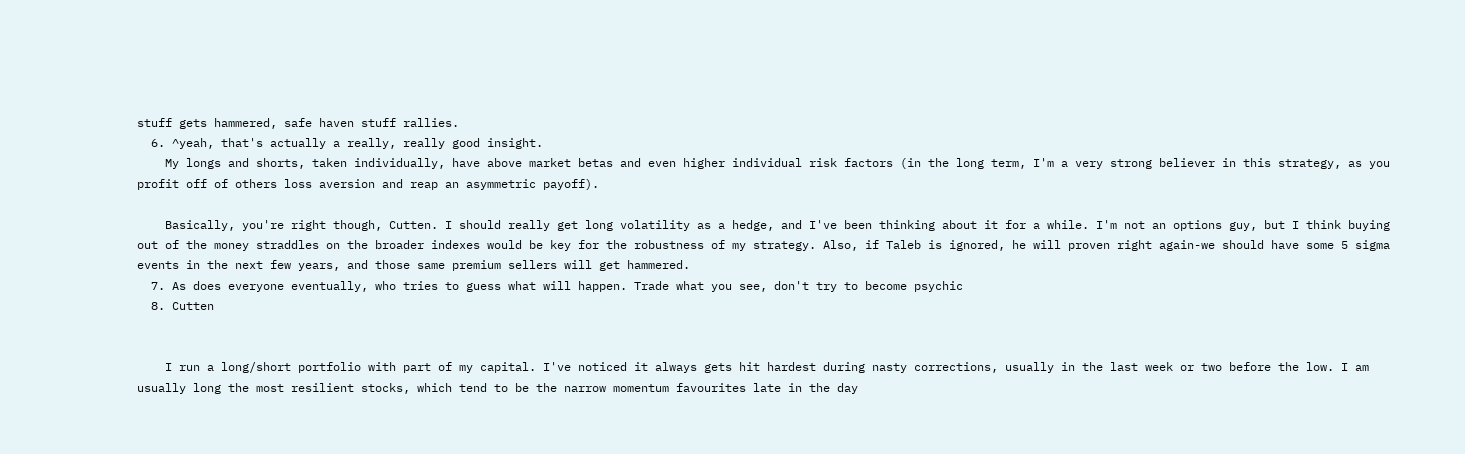stuff gets hammered, safe haven stuff rallies.
  6. ^yeah, that's actually a really, really good insight.
    My longs and shorts, taken individually, have above market betas and even higher individual risk factors (in the long term, I'm a very strong believer in this strategy, as you profit off of others loss aversion and reap an asymmetric payoff).

    Basically, you're right though, Cutten. I should really get long volatility as a hedge, and I've been thinking about it for a while. I'm not an options guy, but I think buying out of the money straddles on the broader indexes would be key for the robustness of my strategy. Also, if Taleb is ignored, he will proven right again-we should have some 5 sigma events in the next few years, and those same premium sellers will get hammered.
  7. As does everyone eventually, who tries to guess what will happen. Trade what you see, don't try to become psychic
  8. Cutten


    I run a long/short portfolio with part of my capital. I've noticed it always gets hit hardest during nasty corrections, usually in the last week or two before the low. I am usually long the most resilient stocks, which tend to be the narrow momentum favourites late in the day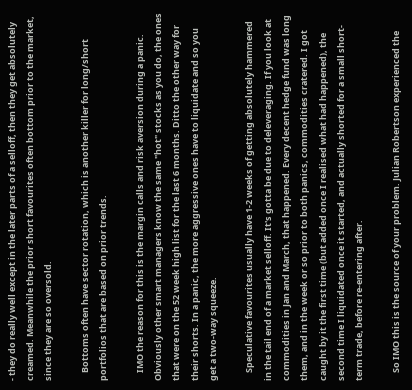- they do really well except in the later parts of a selloff, then they get absolutely creamed. Meanwhile the prior short favourites often bottom prior to the market, since they are so oversold.

    Bottoms often have sector rotation, which is another killer for long/short portfolios that are based on prior trends.

    IMO the reason for this is the margin calls and risk aversion during a panic. Obviously other smart managers know the same "hot" stocks as you do, the ones that were on the 52 week high list for the last 6 months. Ditto the other way for their shorts. In a panic, the more aggressive ones have to liquidate and so you get a two-way squeeze.

    Speculative favourites usually have 1-2 weeks of getting absolutely hammered in the tail end of a market selloff. It's gotta be due to deleveraging. If you look at commodities in Jan and March, that happened. Every decent hedge fund was long them, and in the week or so prior to both panics, commodities cratered. I got caught by it the first time (but added once I realised what had happened), the second time I liquidated once it started, and actually shorted for a small short-term trade, before re-entering after.

    So IMO this is the source of your problem. Julian Robertson experienced the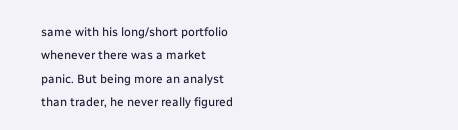same with his long/short portfolio whenever there was a market panic. But being more an analyst than trader, he never really figured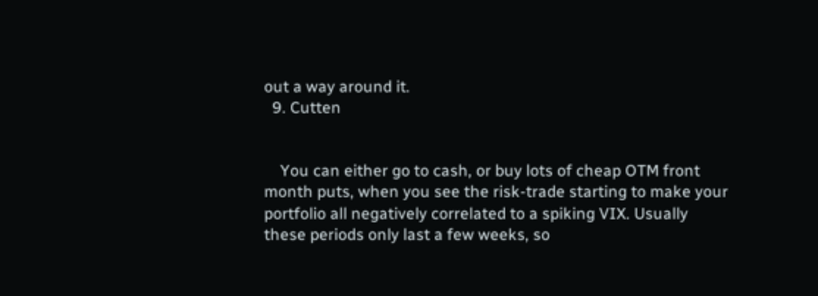out a way around it.
  9. Cutten


    You can either go to cash, or buy lots of cheap OTM front month puts, when you see the risk-trade starting to make your portfolio all negatively correlated to a spiking VIX. Usually these periods only last a few weeks, so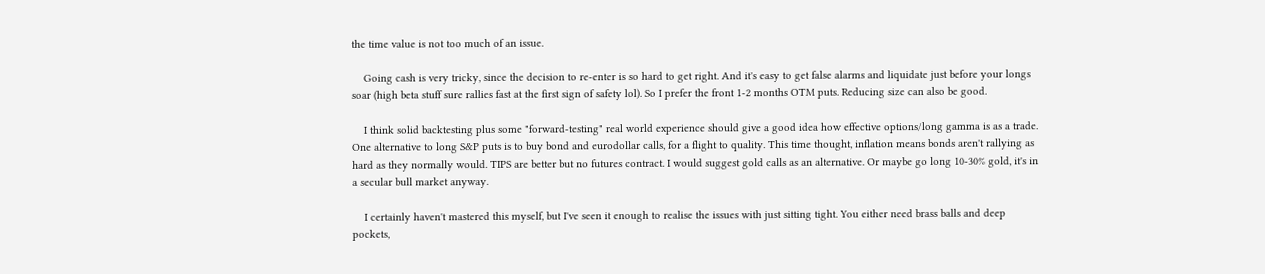the time value is not too much of an issue.

    Going cash is very tricky, since the decision to re-enter is so hard to get right. And it's easy to get false alarms and liquidate just before your longs soar (high beta stuff sure rallies fast at the first sign of safety lol). So I prefer the front 1-2 months OTM puts. Reducing size can also be good.

    I think solid backtesting plus some "forward-testing" real world experience should give a good idea how effective options/long gamma is as a trade. One alternative to long S&P puts is to buy bond and eurodollar calls, for a flight to quality. This time thought, inflation means bonds aren't rallying as hard as they normally would. TIPS are better but no futures contract. I would suggest gold calls as an alternative. Or maybe go long 10-30% gold, it's in a secular bull market anyway.

    I certainly haven't mastered this myself, but I've seen it enough to realise the issues with just sitting tight. You either need brass balls and deep pockets,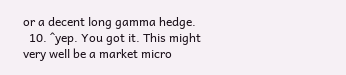or a decent long gamma hedge.
  10. ^yep. You got it. This might very well be a market micro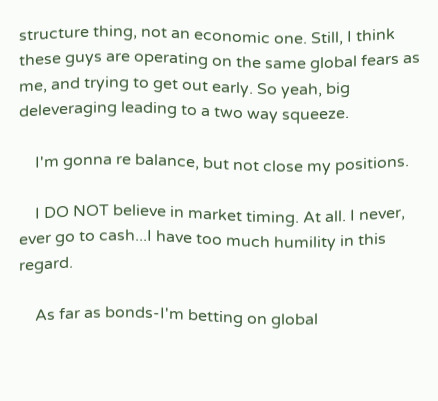structure thing, not an economic one. Still, I think these guys are operating on the same global fears as me, and trying to get out early. So yeah, big deleveraging leading to a two way squeeze.

    I'm gonna re balance, but not close my positions.

    I DO NOT believe in market timing. At all. I never, ever go to cash...I have too much humility in this regard.

    As far as bonds-I'm betting on global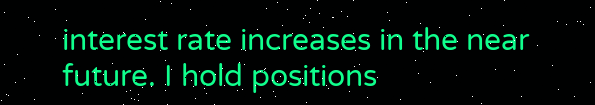interest rate increases in the near future. I hold positions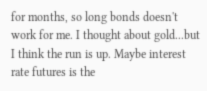for months, so long bonds doesn't work for me. I thought about gold...but I think the run is up. Maybe interest rate futures is the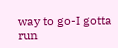way to go-I gotta run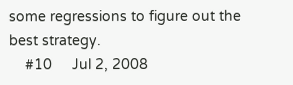some regressions to figure out the best strategy.
    #10     Jul 2, 2008